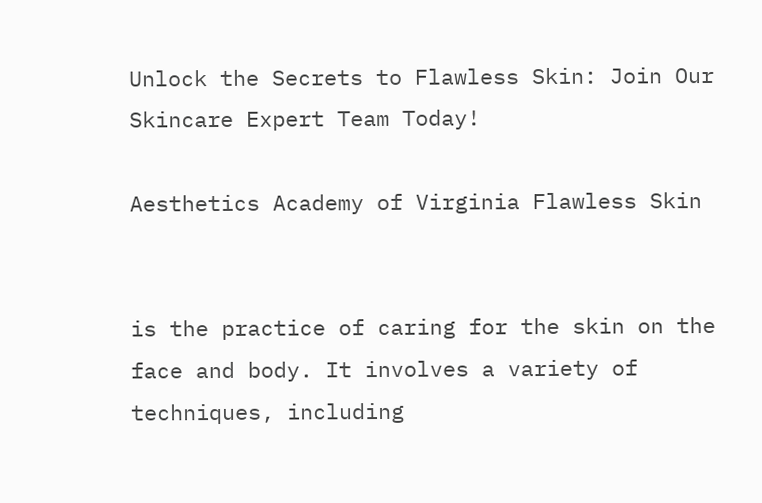Unlock the Secrets to Flawless Skin: Join Our Skincare Expert Team Today!

Aesthetics Academy of Virginia Flawless Skin


is the practice of caring for the skin on the face and body. It involves a variety of techniques, including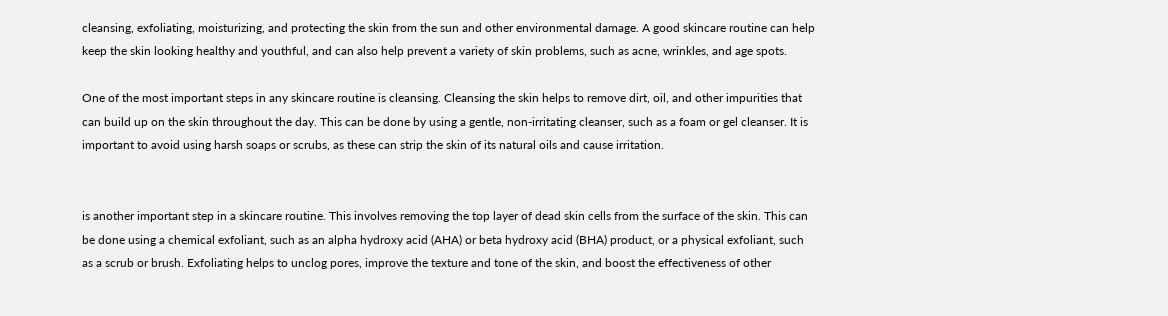cleansing, exfoliating, moisturizing, and protecting the skin from the sun and other environmental damage. A good skincare routine can help keep the skin looking healthy and youthful, and can also help prevent a variety of skin problems, such as acne, wrinkles, and age spots.

One of the most important steps in any skincare routine is cleansing. Cleansing the skin helps to remove dirt, oil, and other impurities that can build up on the skin throughout the day. This can be done by using a gentle, non-irritating cleanser, such as a foam or gel cleanser. It is important to avoid using harsh soaps or scrubs, as these can strip the skin of its natural oils and cause irritation.


is another important step in a skincare routine. This involves removing the top layer of dead skin cells from the surface of the skin. This can be done using a chemical exfoliant, such as an alpha hydroxy acid (AHA) or beta hydroxy acid (BHA) product, or a physical exfoliant, such as a scrub or brush. Exfoliating helps to unclog pores, improve the texture and tone of the skin, and boost the effectiveness of other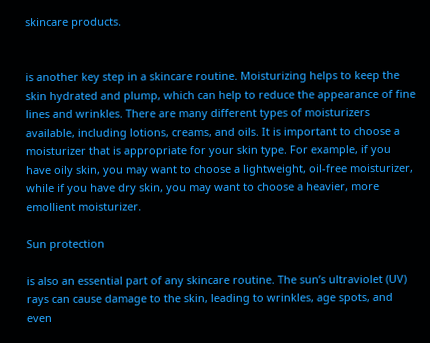skincare products.


is another key step in a skincare routine. Moisturizing helps to keep the skin hydrated and plump, which can help to reduce the appearance of fine lines and wrinkles. There are many different types of moisturizers available, including lotions, creams, and oils. It is important to choose a moisturizer that is appropriate for your skin type. For example, if you have oily skin, you may want to choose a lightweight, oil-free moisturizer, while if you have dry skin, you may want to choose a heavier, more emollient moisturizer.

Sun protection

is also an essential part of any skincare routine. The sun’s ultraviolet (UV) rays can cause damage to the skin, leading to wrinkles, age spots, and even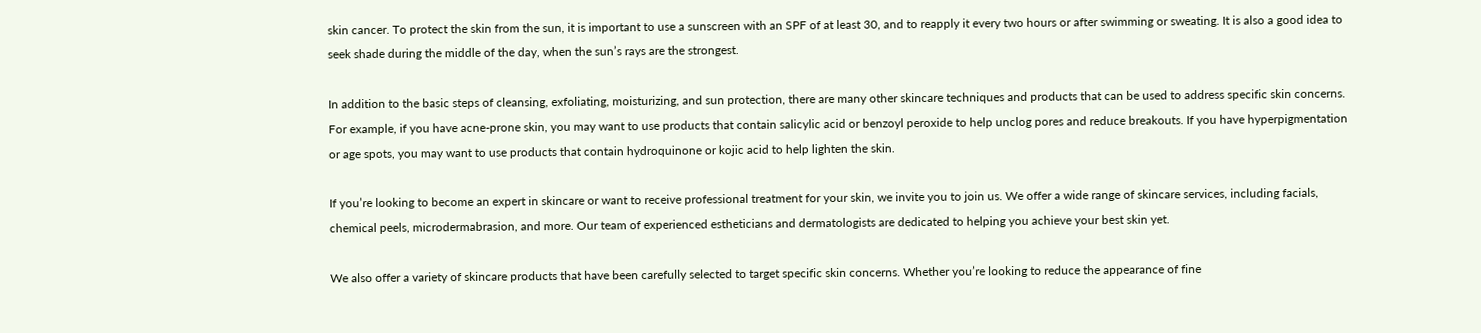skin cancer. To protect the skin from the sun, it is important to use a sunscreen with an SPF of at least 30, and to reapply it every two hours or after swimming or sweating. It is also a good idea to seek shade during the middle of the day, when the sun’s rays are the strongest.

In addition to the basic steps of cleansing, exfoliating, moisturizing, and sun protection, there are many other skincare techniques and products that can be used to address specific skin concerns. For example, if you have acne-prone skin, you may want to use products that contain salicylic acid or benzoyl peroxide to help unclog pores and reduce breakouts. If you have hyperpigmentation or age spots, you may want to use products that contain hydroquinone or kojic acid to help lighten the skin.

If you’re looking to become an expert in skincare or want to receive professional treatment for your skin, we invite you to join us. We offer a wide range of skincare services, including facials, chemical peels, microdermabrasion, and more. Our team of experienced estheticians and dermatologists are dedicated to helping you achieve your best skin yet.

We also offer a variety of skincare products that have been carefully selected to target specific skin concerns. Whether you’re looking to reduce the appearance of fine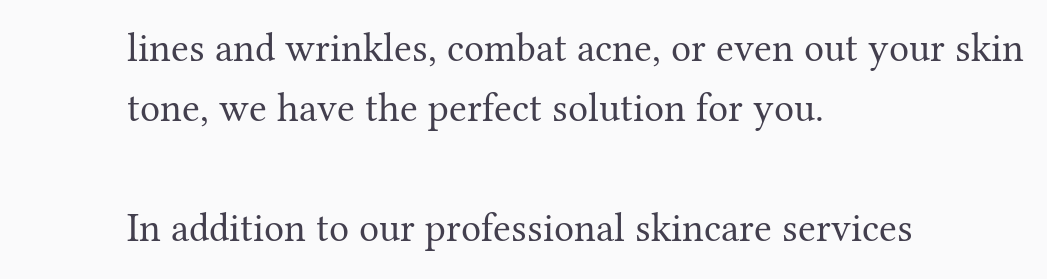lines and wrinkles, combat acne, or even out your skin tone, we have the perfect solution for you.

In addition to our professional skincare services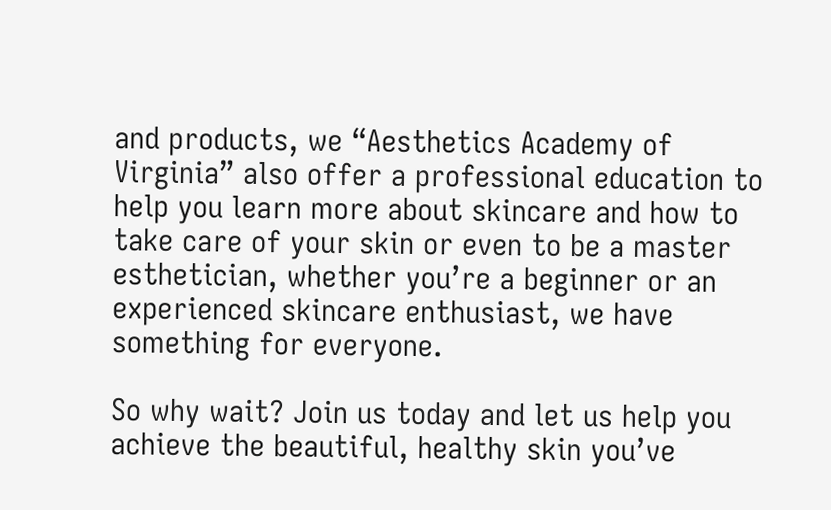and products, we “Aesthetics Academy of Virginia” also offer a professional education to help you learn more about skincare and how to take care of your skin or even to be a master esthetician, whether you’re a beginner or an experienced skincare enthusiast, we have something for everyone.

So why wait? Join us today and let us help you achieve the beautiful, healthy skin you’ve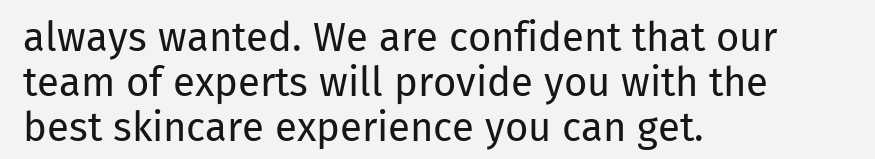always wanted. We are confident that our team of experts will provide you with the best skincare experience you can get.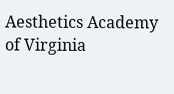Aesthetics Academy of Virginia